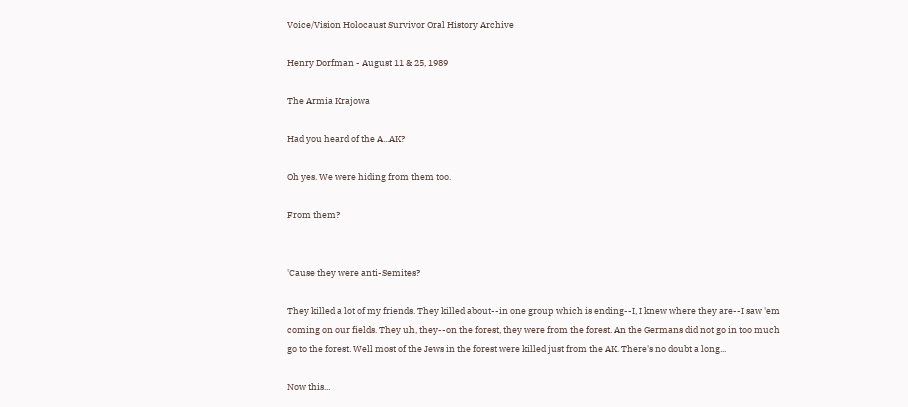Voice/Vision Holocaust Survivor Oral History Archive

Henry Dorfman - August 11 & 25, 1989

The Armia Krajowa

Had you heard of the A...AK?

Oh yes. We were hiding from them too.

From them?


'Cause they were anti-Semites?

They killed a lot of my friends. They killed about--in one group which is ending--I, I knew where they are--I saw 'em coming on our fields. They uh, they--on the forest, they were from the forest. An the Germans did not go in too much go to the forest. Well most of the Jews in the forest were killed just from the AK. There's no doubt a long...

Now this...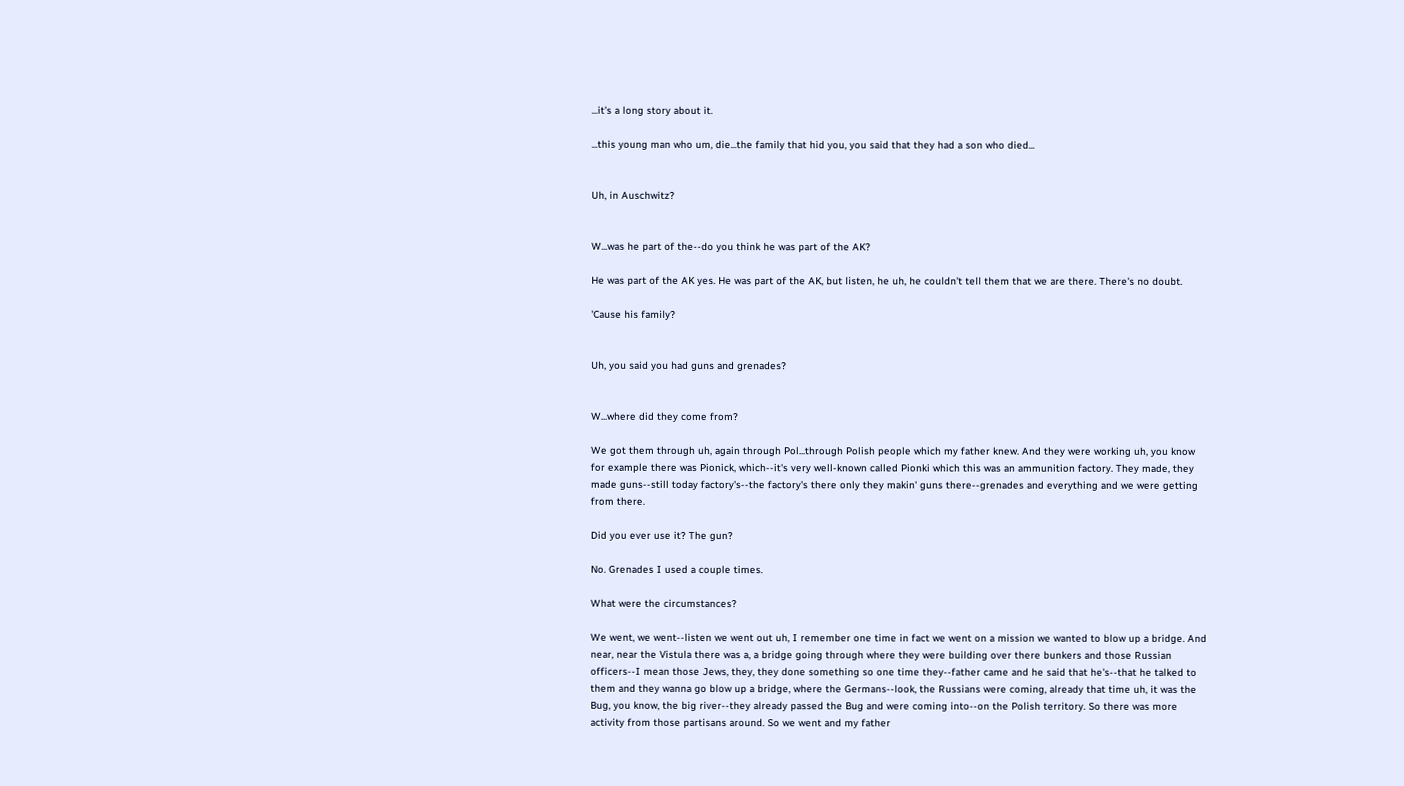...it's a long story about it.

...this young man who um, die...the family that hid you, you said that they had a son who died...


Uh, in Auschwitz?


W...was he part of the--do you think he was part of the AK?

He was part of the AK yes. He was part of the AK, but listen, he uh, he couldn't tell them that we are there. There's no doubt.

'Cause his family?


Uh, you said you had guns and grenades?


W...where did they come from?

We got them through uh, again through Pol...through Polish people which my father knew. And they were working uh, you know for example there was Pionick, which--it's very well-known called Pionki which this was an ammunition factory. They made, they made guns--still today factory's--the factory's there only they makin' guns there--grenades and everything and we were getting from there.

Did you ever use it? The gun?

No. Grenades I used a couple times.

What were the circumstances?

We went, we went--listen we went out uh, I remember one time in fact we went on a mission we wanted to blow up a bridge. And near, near the Vistula there was a, a bridge going through where they were building over there bunkers and those Russian officers--I mean those Jews, they, they done something so one time they--father came and he said that he's--that he talked to them and they wanna go blow up a bridge, where the Germans--look, the Russians were coming, already that time uh, it was the Bug, you know, the big river--they already passed the Bug and were coming into--on the Polish territory. So there was more activity from those partisans around. So we went and my father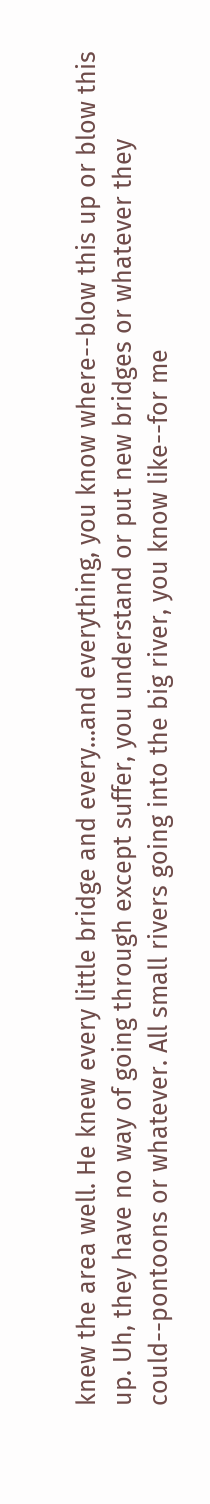knew the area well. He knew every little bridge and every...and everything, you know where--blow this up or blow this up. Uh, they have no way of going through except suffer, you understand or put new bridges or whatever they could--pontoons or whatever. All small rivers going into the big river, you know like--for me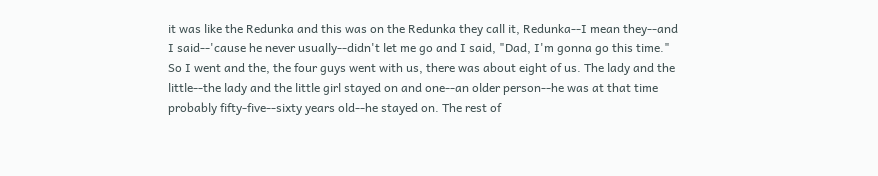it was like the Redunka and this was on the Redunka they call it, Redunka--I mean they--and I said--'cause he never usually--didn't let me go and I said, "Dad, I'm gonna go this time." So I went and the, the four guys went with us, there was about eight of us. The lady and the little--the lady and the little girl stayed on and one--an older person--he was at that time probably fifty-five--sixty years old--he stayed on. The rest of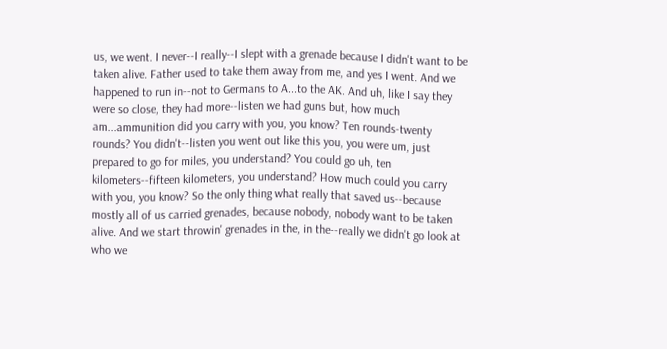us, we went. I never--I really--I slept with a grenade because I didn't want to be taken alive. Father used to take them away from me, and yes I went. And we happened to run in--not to Germans to A...to the AK. And uh, like I say they were so close, they had more--listen we had guns but, how much am...ammunition did you carry with you, you know? Ten rounds-twenty rounds? You didn't--listen you went out like this you, you were um, just prepared to go for miles, you understand? You could go uh, ten kilometers--fifteen kilometers, you understand? How much could you carry with you, you know? So the only thing what really that saved us--because mostly all of us carried grenades, because nobody, nobody want to be taken alive. And we start throwin' grenades in the, in the--really we didn't go look at who we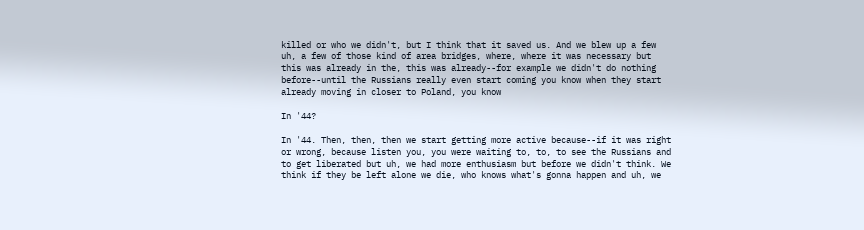killed or who we didn't, but I think that it saved us. And we blew up a few uh, a few of those kind of area bridges, where, where it was necessary but this was already in the, this was already--for example we didn't do nothing before--until the Russians really even start coming you know when they start already moving in closer to Poland, you know

In '44?

In '44. Then, then, then we start getting more active because--if it was right or wrong, because listen you, you were waiting to, to, to see the Russians and to get liberated but uh, we had more enthusiasm but before we didn't think. We think if they be left alone we die, who knows what's gonna happen and uh, we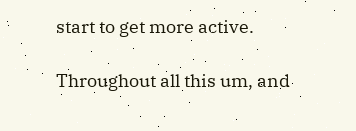start to get more active.

Throughout all this um, and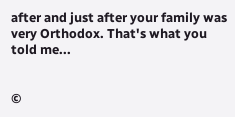after and just after your family was very Orthodox. That's what you told me...


©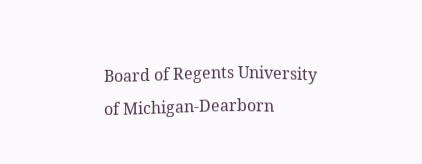Board of Regents University of Michigan-Dearborn